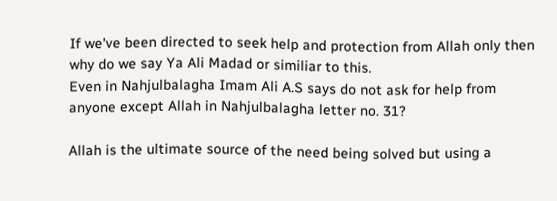If we've been directed to seek help and protection from Allah only then why do we say Ya Ali Madad or similiar to this.
Even in Nahjulbalagha Imam Ali A.S says do not ask for help from anyone except Allah in Nahjulbalagha letter no. 31?

Allah is the ultimate source of the need being solved but using a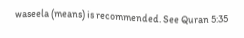waseela (means) is recommended. See Quran 5:35